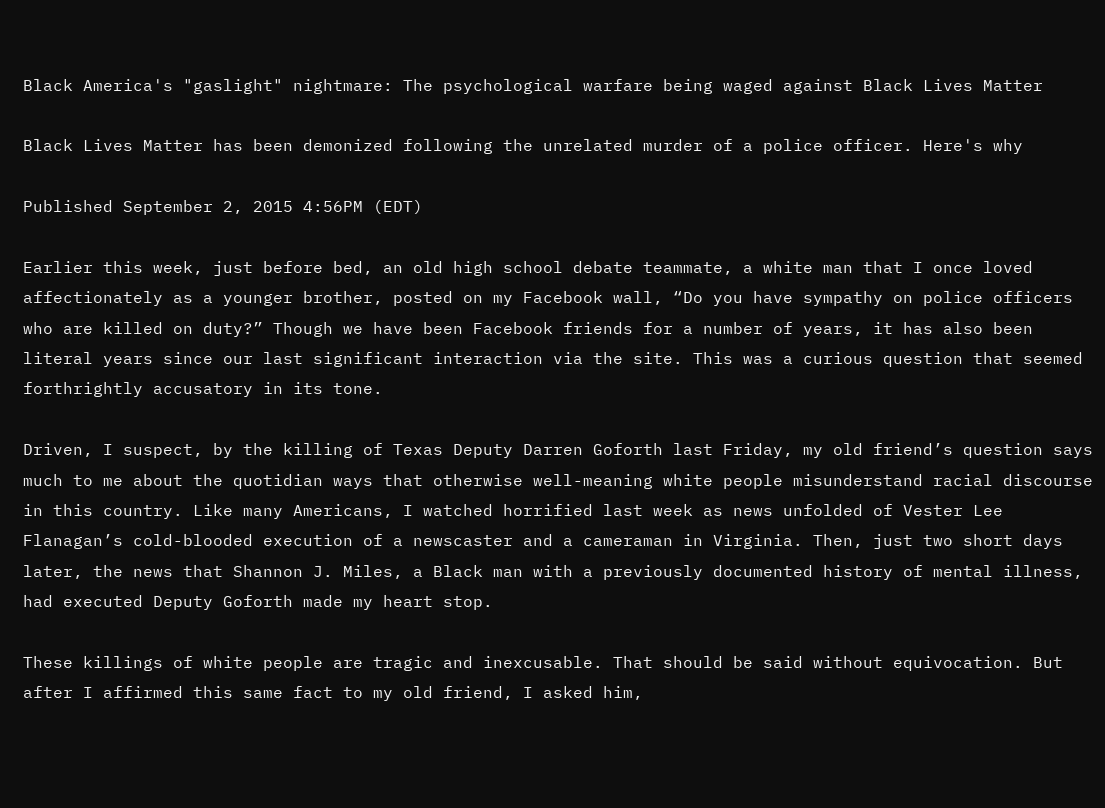Black America's "gaslight" nightmare: The psychological warfare being waged against Black Lives Matter

Black Lives Matter has been demonized following the unrelated murder of a police officer. Here's why

Published September 2, 2015 4:56PM (EDT)

Earlier this week, just before bed, an old high school debate teammate, a white man that I once loved affectionately as a younger brother, posted on my Facebook wall, “Do you have sympathy on police officers who are killed on duty?” Though we have been Facebook friends for a number of years, it has also been literal years since our last significant interaction via the site. This was a curious question that seemed forthrightly accusatory in its tone.

Driven, I suspect, by the killing of Texas Deputy Darren Goforth last Friday, my old friend’s question says much to me about the quotidian ways that otherwise well-meaning white people misunderstand racial discourse in this country. Like many Americans, I watched horrified last week as news unfolded of Vester Lee Flanagan’s cold-blooded execution of a newscaster and a cameraman in Virginia. Then, just two short days later, the news that Shannon J. Miles, a Black man with a previously documented history of mental illness, had executed Deputy Goforth made my heart stop.

These killings of white people are tragic and inexcusable. That should be said without equivocation. But after I affirmed this same fact to my old friend, I asked him,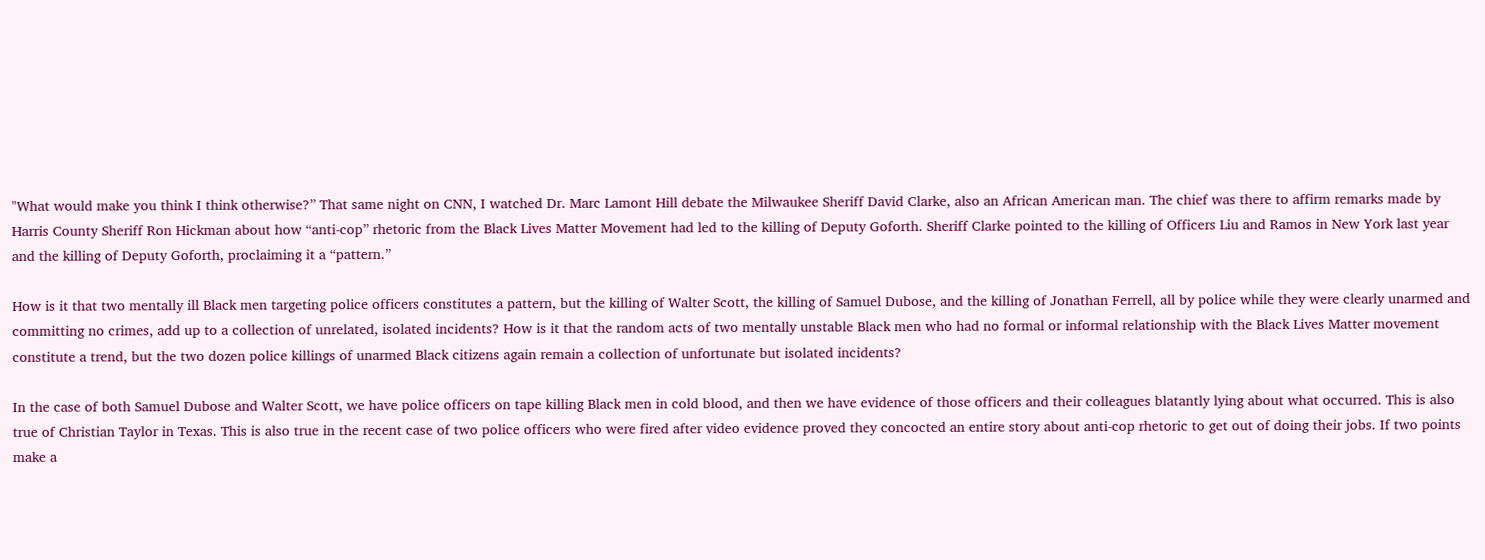"What would make you think I think otherwise?” That same night on CNN, I watched Dr. Marc Lamont Hill debate the Milwaukee Sheriff David Clarke, also an African American man. The chief was there to affirm remarks made by Harris County Sheriff Ron Hickman about how “anti-cop” rhetoric from the Black Lives Matter Movement had led to the killing of Deputy Goforth. Sheriff Clarke pointed to the killing of Officers Liu and Ramos in New York last year and the killing of Deputy Goforth, proclaiming it a “pattern.”

How is it that two mentally ill Black men targeting police officers constitutes a pattern, but the killing of Walter Scott, the killing of Samuel Dubose, and the killing of Jonathan Ferrell, all by police while they were clearly unarmed and committing no crimes, add up to a collection of unrelated, isolated incidents? How is it that the random acts of two mentally unstable Black men who had no formal or informal relationship with the Black Lives Matter movement constitute a trend, but the two dozen police killings of unarmed Black citizens again remain a collection of unfortunate but isolated incidents?

In the case of both Samuel Dubose and Walter Scott, we have police officers on tape killing Black men in cold blood, and then we have evidence of those officers and their colleagues blatantly lying about what occurred. This is also true of Christian Taylor in Texas. This is also true in the recent case of two police officers who were fired after video evidence proved they concocted an entire story about anti-cop rhetoric to get out of doing their jobs. If two points make a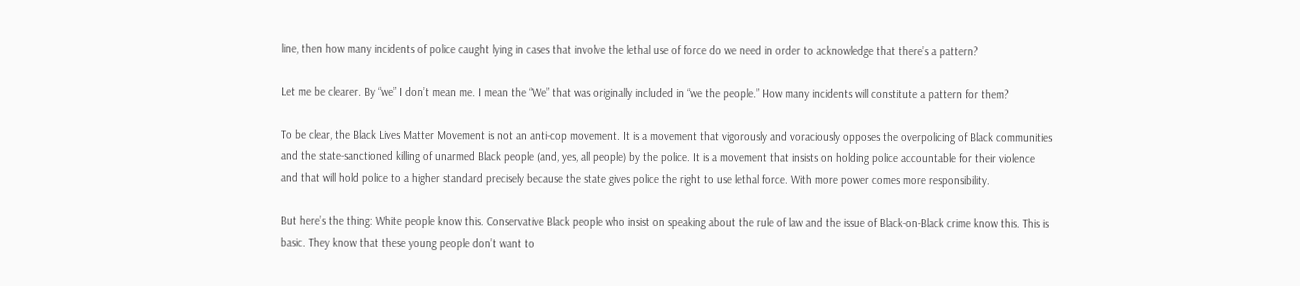line, then how many incidents of police caught lying in cases that involve the lethal use of force do we need in order to acknowledge that there’s a pattern?

Let me be clearer. By “we” I don’t mean me. I mean the “We” that was originally included in “we the people.” How many incidents will constitute a pattern for them?

To be clear, the Black Lives Matter Movement is not an anti-cop movement. It is a movement that vigorously and voraciously opposes the overpolicing of Black communities and the state-sanctioned killing of unarmed Black people (and, yes, all people) by the police. It is a movement that insists on holding police accountable for their violence and that will hold police to a higher standard precisely because the state gives police the right to use lethal force. With more power comes more responsibility.

But here’s the thing: White people know this. Conservative Black people who insist on speaking about the rule of law and the issue of Black-on-Black crime know this. This is basic. They know that these young people don’t want to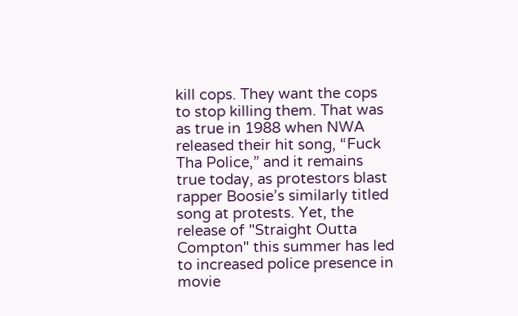kill cops. They want the cops to stop killing them. That was as true in 1988 when NWA released their hit song, “Fuck Tha Police,” and it remains true today, as protestors blast rapper Boosie’s similarly titled song at protests. Yet, the release of "Straight Outta Compton" this summer has led to increased police presence in movie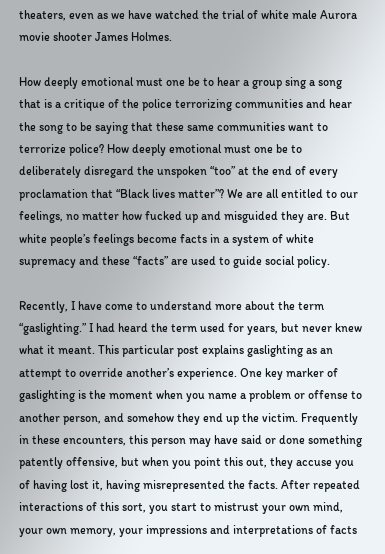theaters, even as we have watched the trial of white male Aurora movie shooter James Holmes.

How deeply emotional must one be to hear a group sing a song that is a critique of the police terrorizing communities and hear the song to be saying that these same communities want to terrorize police? How deeply emotional must one be to deliberately disregard the unspoken “too” at the end of every proclamation that “Black lives matter”? We are all entitled to our feelings, no matter how fucked up and misguided they are. But white people’s feelings become facts in a system of white supremacy and these “facts” are used to guide social policy.

Recently, I have come to understand more about the term “gaslighting.” I had heard the term used for years, but never knew what it meant. This particular post explains gaslighting as an attempt to override another’s experience. One key marker of gaslighting is the moment when you name a problem or offense to another person, and somehow they end up the victim. Frequently in these encounters, this person may have said or done something patently offensive, but when you point this out, they accuse you of having lost it, having misrepresented the facts. After repeated interactions of this sort, you start to mistrust your own mind, your own memory, your impressions and interpretations of facts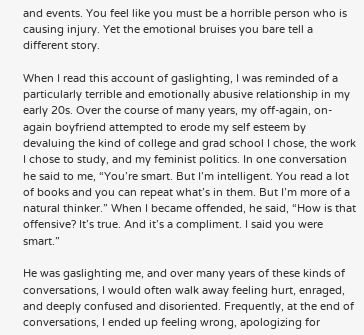and events. You feel like you must be a horrible person who is causing injury. Yet the emotional bruises you bare tell a different story.

When I read this account of gaslighting, I was reminded of a particularly terrible and emotionally abusive relationship in my early 20s. Over the course of many years, my off-again, on-again boyfriend attempted to erode my self esteem by devaluing the kind of college and grad school I chose, the work I chose to study, and my feminist politics. In one conversation he said to me, “You’re smart. But I’m intelligent. You read a lot of books and you can repeat what’s in them. But I’m more of a natural thinker.” When I became offended, he said, “How is that offensive? It’s true. And it’s a compliment. I said you were smart.”

He was gaslighting me, and over many years of these kinds of conversations, I would often walk away feeling hurt, enraged, and deeply confused and disoriented. Frequently, at the end of conversations, I ended up feeling wrong, apologizing for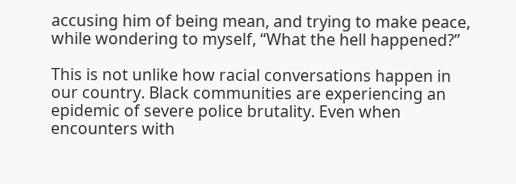accusing him of being mean, and trying to make peace, while wondering to myself, “What the hell happened?”

This is not unlike how racial conversations happen in our country. Black communities are experiencing an epidemic of severe police brutality. Even when encounters with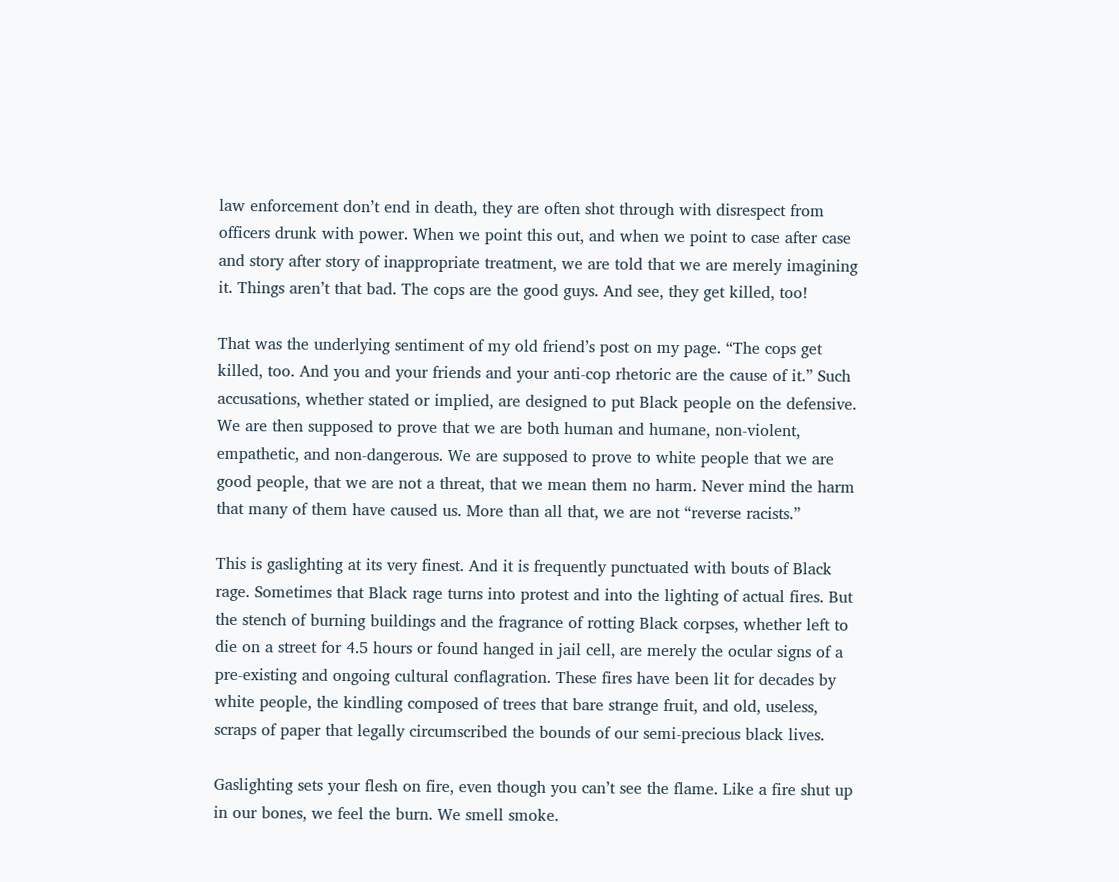law enforcement don’t end in death, they are often shot through with disrespect from officers drunk with power. When we point this out, and when we point to case after case and story after story of inappropriate treatment, we are told that we are merely imagining it. Things aren’t that bad. The cops are the good guys. And see, they get killed, too!

That was the underlying sentiment of my old friend’s post on my page. “The cops get killed, too. And you and your friends and your anti-cop rhetoric are the cause of it.” Such accusations, whether stated or implied, are designed to put Black people on the defensive. We are then supposed to prove that we are both human and humane, non-violent, empathetic, and non-dangerous. We are supposed to prove to white people that we are good people, that we are not a threat, that we mean them no harm. Never mind the harm that many of them have caused us. More than all that, we are not “reverse racists.”

This is gaslighting at its very finest. And it is frequently punctuated with bouts of Black rage. Sometimes that Black rage turns into protest and into the lighting of actual fires. But the stench of burning buildings and the fragrance of rotting Black corpses, whether left to die on a street for 4.5 hours or found hanged in jail cell, are merely the ocular signs of a pre-existing and ongoing cultural conflagration. These fires have been lit for decades by white people, the kindling composed of trees that bare strange fruit, and old, useless, scraps of paper that legally circumscribed the bounds of our semi-precious black lives.

Gaslighting sets your flesh on fire, even though you can’t see the flame. Like a fire shut up in our bones, we feel the burn. We smell smoke.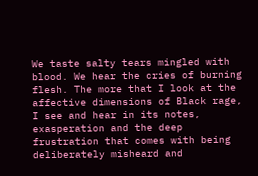We taste salty tears mingled with blood. We hear the cries of burning flesh. The more that I look at the affective dimensions of Black rage, I see and hear in its notes, exasperation and the deep frustration that comes with being deliberately misheard and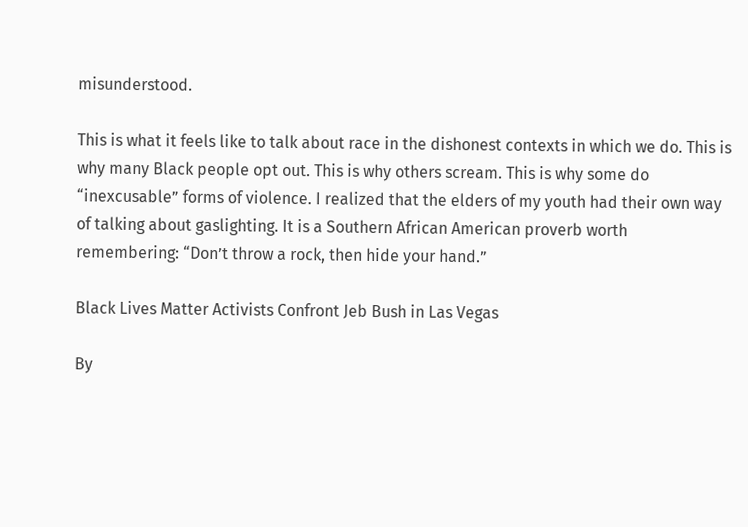misunderstood.

This is what it feels like to talk about race in the dishonest contexts in which we do. This is why many Black people opt out. This is why others scream. This is why some do “inexcusable” forms of violence. I realized that the elders of my youth had their own way of talking about gaslighting. It is a Southern African American proverb worth remembering: “Don’t throw a rock, then hide your hand.”

Black Lives Matter Activists Confront Jeb Bush in Las Vegas

By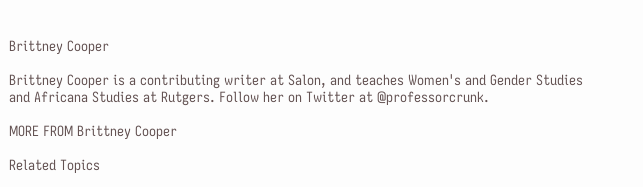Brittney Cooper

Brittney Cooper is a contributing writer at Salon, and teaches Women's and Gender Studies and Africana Studies at Rutgers. Follow her on Twitter at @professorcrunk.

MORE FROM Brittney Cooper

Related Topics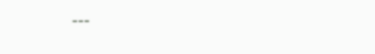---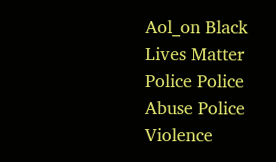Aol_on Black Lives Matter Police Police Abuse Police Violence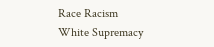Race Racism White Supremacy